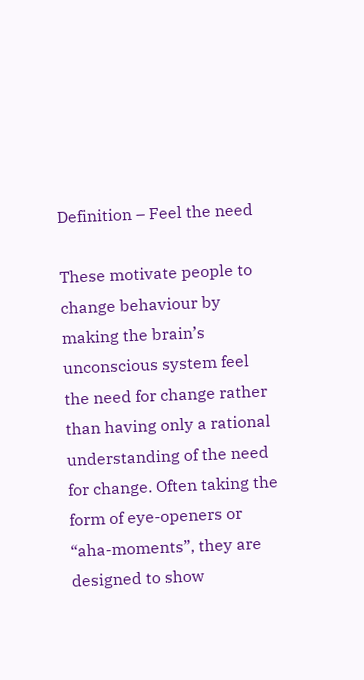Definition – Feel the need

These motivate people to change behaviour by making the brain’s unconscious system feel the need for change rather than having only a rational understanding of the need for change. Often taking the form of eye-openers or “aha-moments”, they are designed to show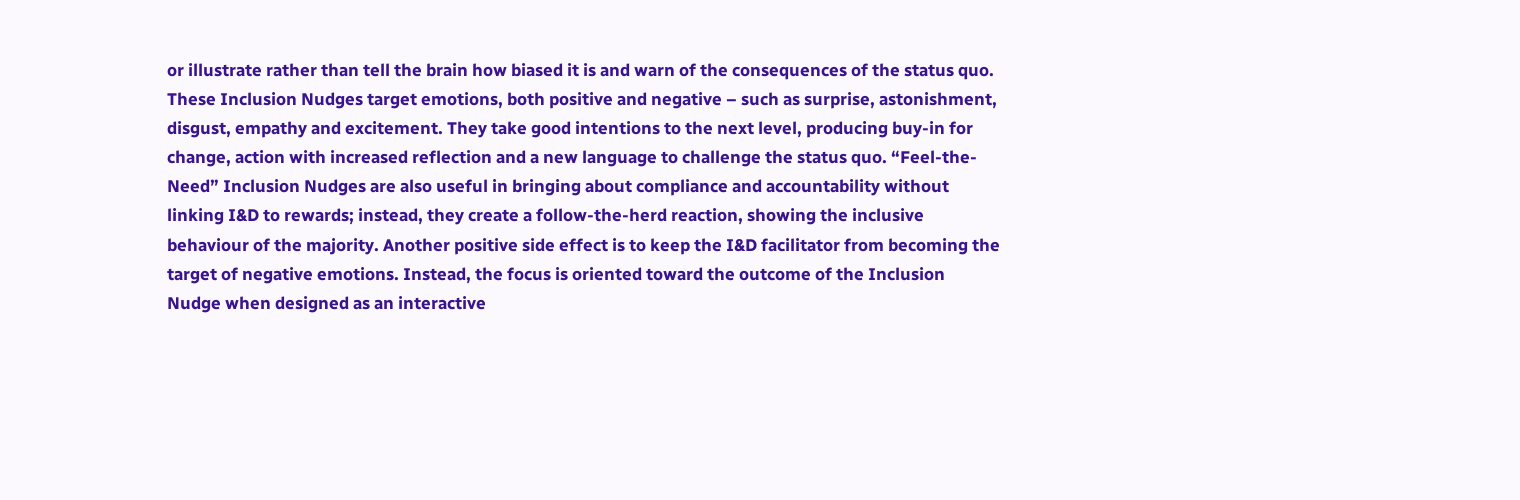or illustrate rather than tell the brain how biased it is and warn of the consequences of the status quo. These Inclusion Nudges target emotions, both positive and negative – such as surprise, astonishment, disgust, empathy and excitement. They take good intentions to the next level, producing buy-in for change, action with increased reflection and a new language to challenge the status quo. “Feel-the-Need” Inclusion Nudges are also useful in bringing about compliance and accountability without linking I&D to rewards; instead, they create a follow-the-herd reaction, showing the inclusive behaviour of the majority. Another positive side effect is to keep the I&D facilitator from becoming the target of negative emotions. Instead, the focus is oriented toward the outcome of the Inclusion Nudge when designed as an interactive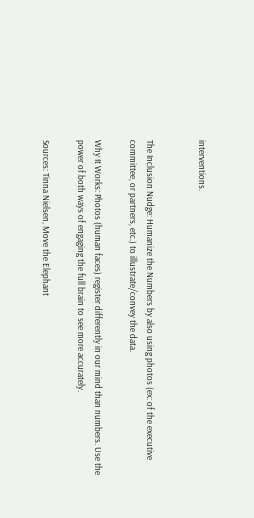interventions.


The Inclusion Nudge: Humanize the Numbers by also using photos (ex: of the executive committee, or partners, etc.) to illustrate/convey the data.

Why It Works: Photos (human faces) register differently in our mind than numbers. Use the power of both ways of engaging the full brain to see more accurately.

Sources: Tinna Nielsen, Move the Elephant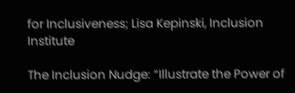for Inclusiveness; Lisa Kepinski, Inclusion Institute

The Inclusion Nudge: “Illustrate the Power of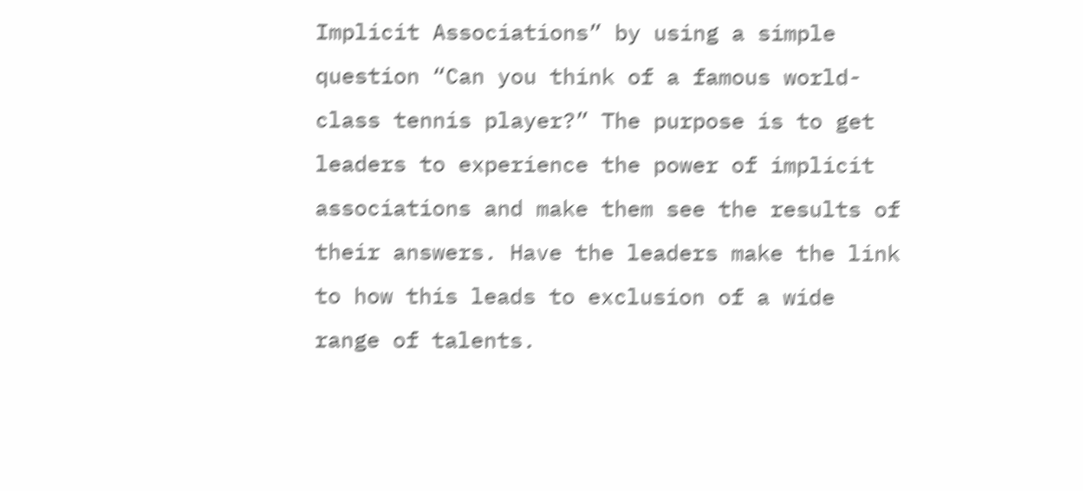Implicit Associations” by using a simple question “Can you think of a famous world-class tennis player?” The purpose is to get leaders to experience the power of implicit associations and make them see the results of their answers. Have the leaders make the link to how this leads to exclusion of a wide range of talents.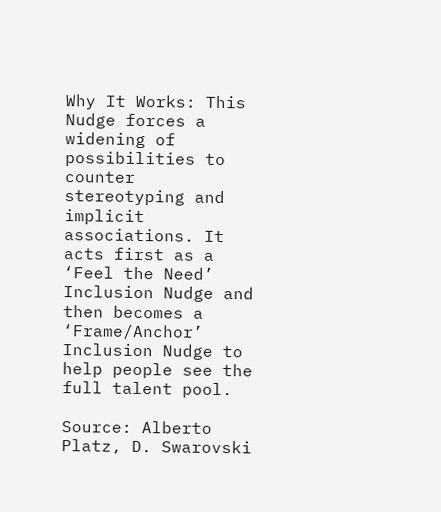Why It Works: This Nudge forces a widening of possibilities to counter stereotyping and implicit associations. It acts first as a ‘Feel the Need’ Inclusion Nudge and then becomes a ‘Frame/Anchor’ Inclusion Nudge to help people see the full talent pool.

Source: Alberto Platz, D. Swarovski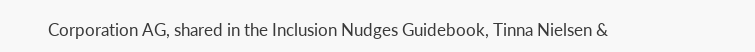Corporation AG, shared in the Inclusion Nudges Guidebook, Tinna Nielsen &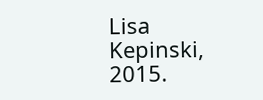Lisa Kepinski, 2015.